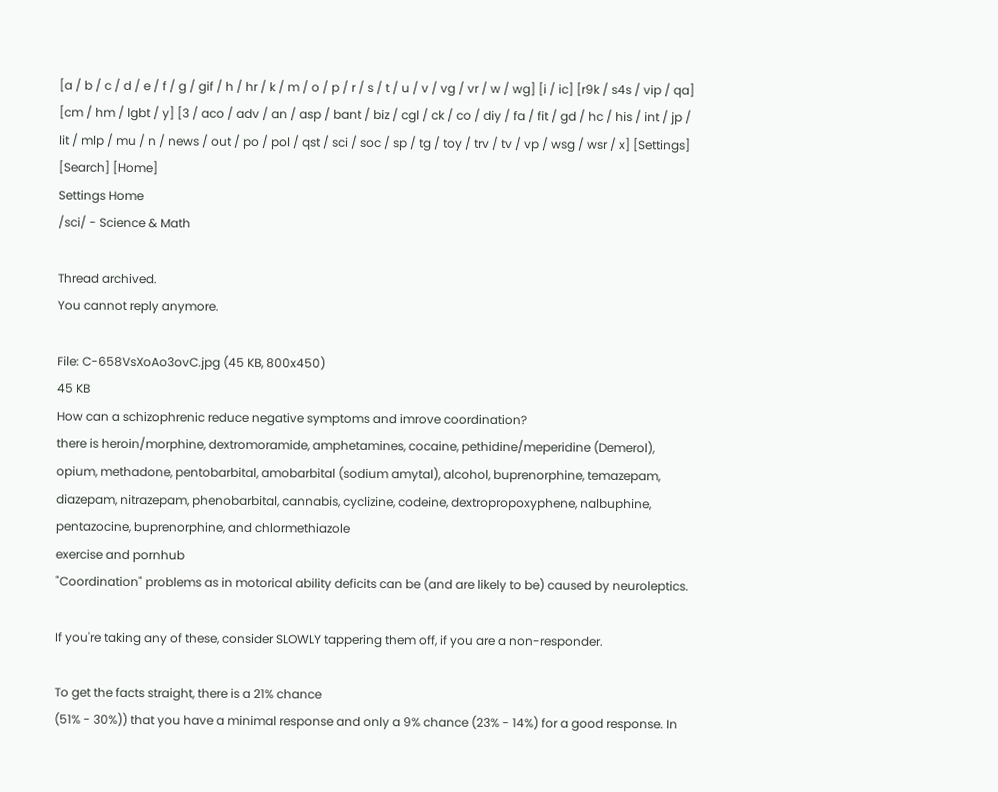[a / b / c / d / e / f / g / gif / h / hr / k / m / o / p / r / s / t / u / v / vg / vr / w / wg] [i / ic] [r9k / s4s / vip / qa] [cm / hm / lgbt / y] [3 / aco / adv / an / asp / bant / biz / cgl / ck / co / diy / fa / fit / gd / hc / his / int / jp / lit / mlp / mu / n / news / out / po / pol / qst / sci / soc / sp / tg / toy / trv / tv / vp / wsg / wsr / x] [Settings] [Search] [Home]
Settings Home
/sci/ - Science & Math

Thread archived.
You cannot reply anymore.

File: C-658VsXoAo3ovC.jpg (45 KB, 800x450)
45 KB
How can a schizophrenic reduce negative symptoms and imrove coordination?
there is heroin/morphine, dextromoramide, amphetamines, cocaine, pethidine/meperidine (Demerol), opium, methadone, pentobarbital, amobarbital (sodium amytal), alcohol, buprenorphine, temazepam, diazepam, nitrazepam, phenobarbital, cannabis, cyclizine, codeine, dextropropoxyphene, nalbuphine, pentazocine, buprenorphine, and chlormethiazole
exercise and pornhub
"Coordination" problems as in motorical ability deficits can be (and are likely to be) caused by neuroleptics.

If you're taking any of these, consider SLOWLY tappering them off, if you are a non-responder.

To get the facts straight, there is a 21% chance
(51% - 30%)) that you have a minimal response and only a 9% chance (23% - 14%) for a good response. In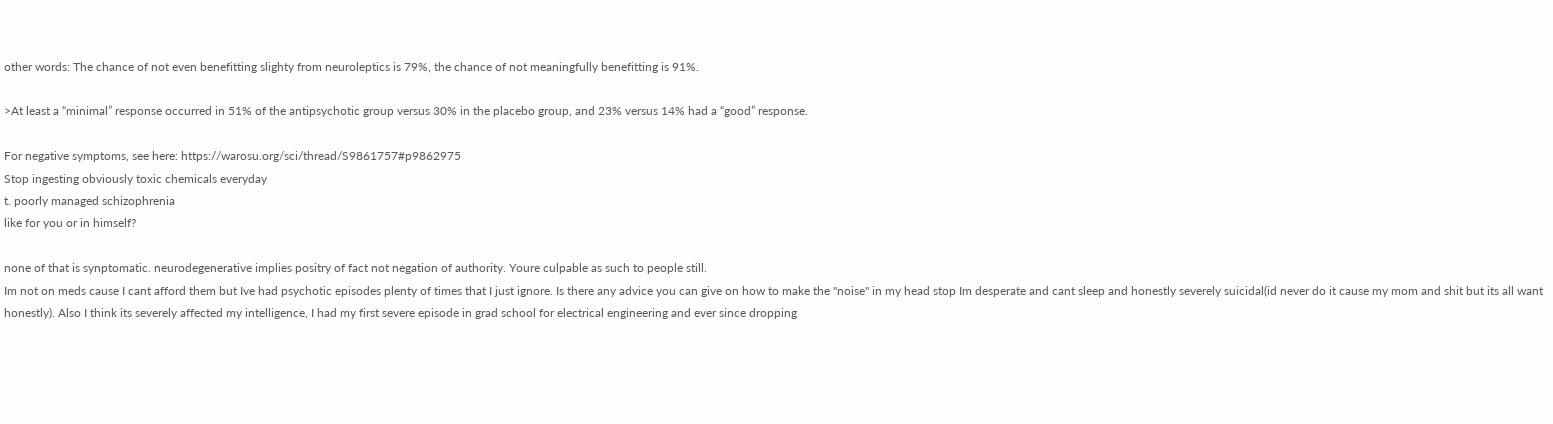other words: The chance of not even benefitting slighty from neuroleptics is 79%, the chance of not meaningfully benefitting is 91%.

>At least a “minimal” response occurred in 51% of the antipsychotic group versus 30% in the placebo group, and 23% versus 14% had a “good” response.

For negative symptoms, see here: https://warosu.org/sci/thread/S9861757#p9862975
Stop ingesting obviously toxic chemicals everyday
t. poorly managed schizophrenia
like for you or in himself?

none of that is synptomatic. neurodegenerative implies positry of fact not negation of authority. Youre culpable as such to people still.
Im not on meds cause I cant afford them but Ive had psychotic episodes plenty of times that I just ignore. Is there any advice you can give on how to make the "noise" in my head stop Im desperate and cant sleep and honestly severely suicidal(id never do it cause my mom and shit but its all want honestly). Also I think its severely affected my intelligence, I had my first severe episode in grad school for electrical engineering and ever since dropping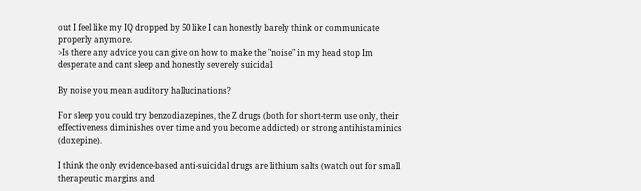out I feel like my IQ dropped by 50 like I can honestly barely think or communicate properly anymore.
>Is there any advice you can give on how to make the "noise" in my head stop Im desperate and cant sleep and honestly severely suicidal

By noise you mean auditory hallucinations?

For sleep you could try benzodiazepines, the Z drugs (both for short-term use only, their effectiveness diminishes over time and you become addicted) or strong antihistaminics (doxepine).

I think the only evidence-based anti-suicidal drugs are lithium salts (watch out for small therapeutic margins and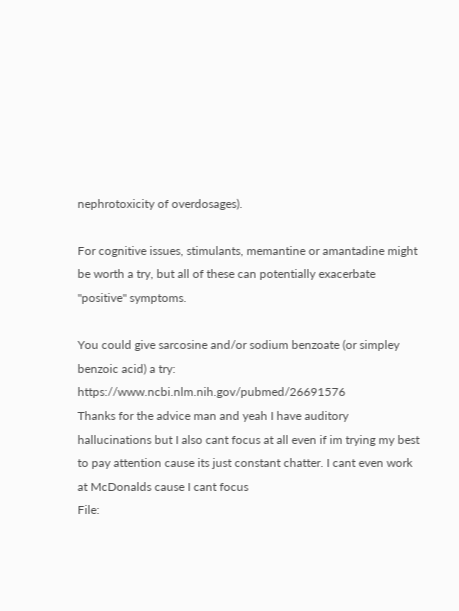nephrotoxicity of overdosages).

For cognitive issues, stimulants, memantine or amantadine might be worth a try, but all of these can potentially exacerbate "positive" symptoms.

You could give sarcosine and/or sodium benzoate (or simpley benzoic acid) a try: https://www.ncbi.nlm.nih.gov/pubmed/26691576
Thanks for the advice man and yeah I have auditory hallucinations but I also cant focus at all even if im trying my best to pay attention cause its just constant chatter. I cant even work at McDonalds cause I cant focus
File: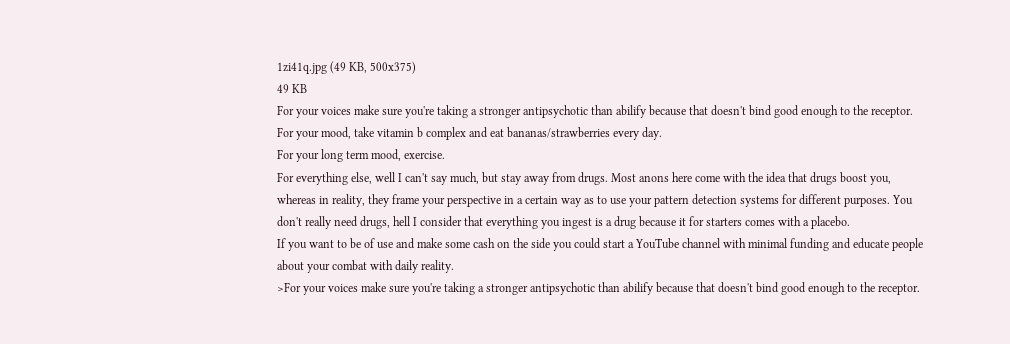1zi41q.jpg (49 KB, 500x375)
49 KB
For your voices make sure you're taking a stronger antipsychotic than abilify because that doesn't bind good enough to the receptor. For your mood, take vitamin b complex and eat bananas/strawberries every day.
For your long term mood, exercise.
For everything else, well I can't say much, but stay away from drugs. Most anons here come with the idea that drugs boost you, whereas in reality, they frame your perspective in a certain way as to use your pattern detection systems for different purposes. You don't really need drugs, hell I consider that everything you ingest is a drug because it for starters comes with a placebo.
If you want to be of use and make some cash on the side you could start a YouTube channel with minimal funding and educate people about your combat with daily reality.
>For your voices make sure you're taking a stronger antipsychotic than abilify because that doesn't bind good enough to the receptor.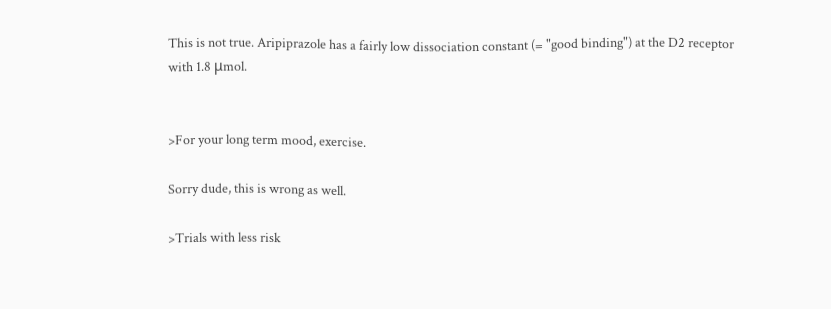This is not true. Aripiprazole has a fairly low dissociation constant (= "good binding") at the D2 receptor with 1.8 μmol.


>For your long term mood, exercise.

Sorry dude, this is wrong as well.

>Trials with less risk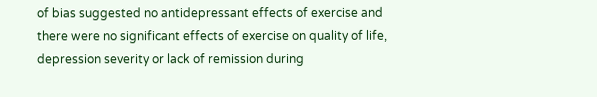of bias suggested no antidepressant effects of exercise and there were no significant effects of exercise on quality of life, depression severity or lack of remission during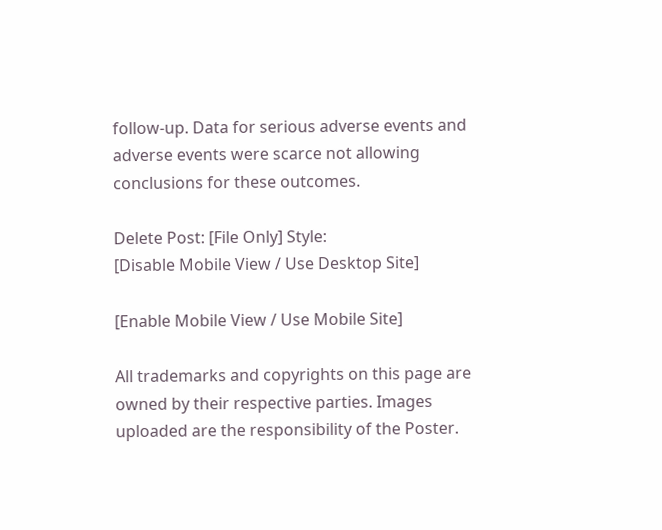follow-up. Data for serious adverse events and adverse events were scarce not allowing conclusions for these outcomes.

Delete Post: [File Only] Style:
[Disable Mobile View / Use Desktop Site]

[Enable Mobile View / Use Mobile Site]

All trademarks and copyrights on this page are owned by their respective parties. Images uploaded are the responsibility of the Poster.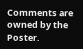Comments are owned by the Poster.